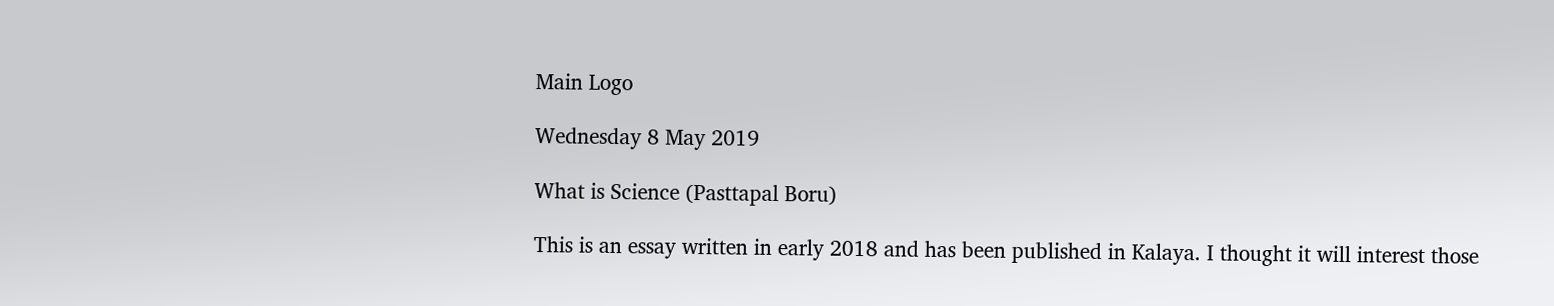Main Logo

Wednesday 8 May 2019

What is Science (Pasttapal Boru)

This is an essay written in early 2018 and has been published in Kalaya. I thought it will interest those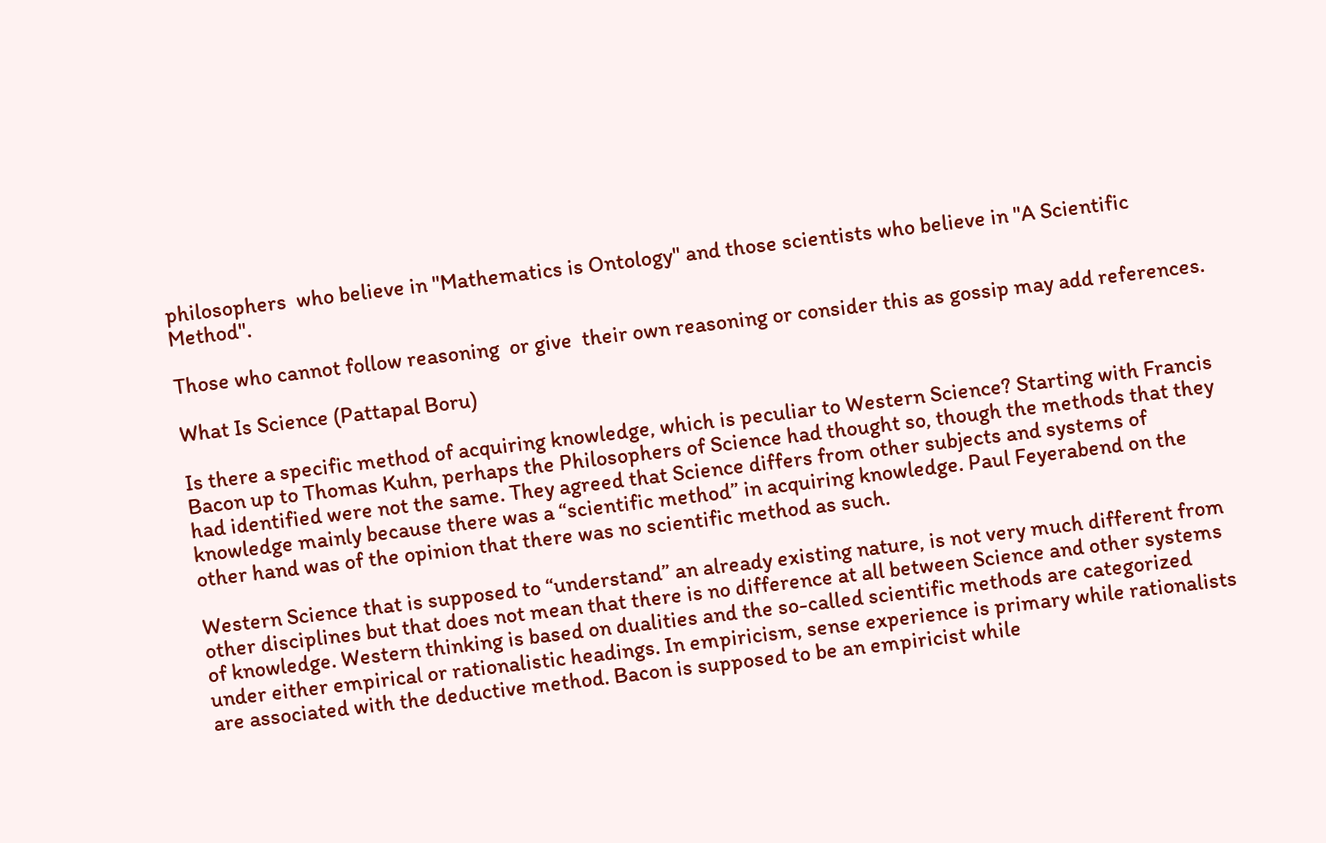philosophers  who believe in "Mathematics is Ontology" and those scientists who believe in "A Scientific Method".

Those who cannot follow reasoning  or give  their own reasoning or consider this as gossip may add references.

What Is Science (Pattapal Boru)

Is there a specific method of acquiring knowledge, which is peculiar to Western Science? Starting with Francis Bacon up to Thomas Kuhn, perhaps the Philosophers of Science had thought so, though the methods that they had identified were not the same. They agreed that Science differs from other subjects and systems of knowledge mainly because there was a “scientific method” in acquiring knowledge. Paul Feyerabend on the other hand was of the opinion that there was no scientific method as such.

Western Science that is supposed to “understand” an already existing nature, is not very much different from other disciplines but that does not mean that there is no difference at all between Science and other systems of knowledge. Western thinking is based on dualities and the so-called scientific methods are categorized under either empirical or rationalistic headings. In empiricism, sense experience is primary while rationalists are associated with the deductive method. Bacon is supposed to be an empiricist while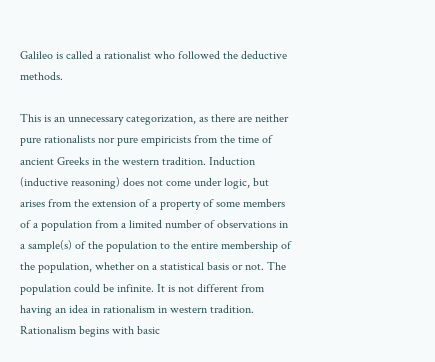Galileo is called a rationalist who followed the deductive methods.

This is an unnecessary categorization, as there are neither pure rationalists nor pure empiricists from the time of ancient Greeks in the western tradition. Induction (inductive reasoning) does not come under logic, but arises from the extension of a property of some members of a population from a limited number of observations in a sample(s) of the population to the entire membership of the population, whether on a statistical basis or not. The population could be infinite. It is not different from having an idea in rationalism in western tradition.
Rationalism begins with basic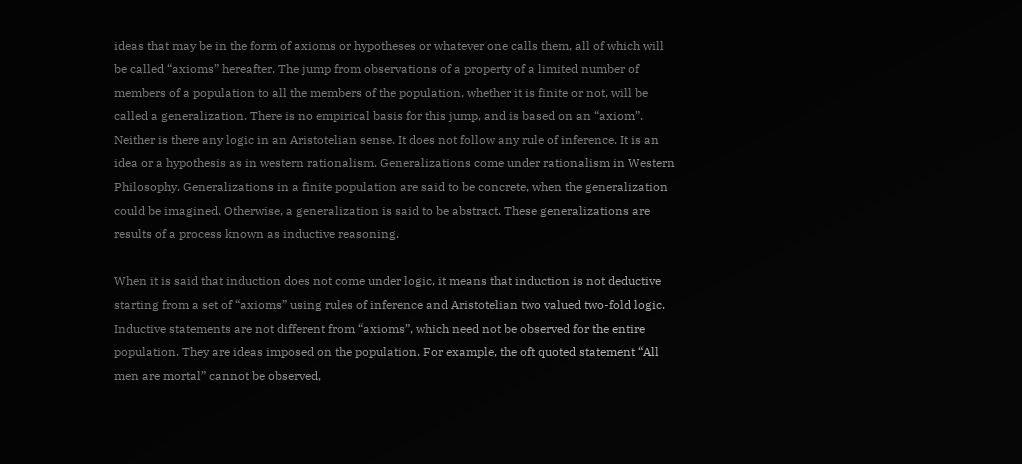ideas that may be in the form of axioms or hypotheses or whatever one calls them, all of which will be called “axioms” hereafter. The jump from observations of a property of a limited number of members of a population to all the members of the population, whether it is finite or not, will be called a generalization. There is no empirical basis for this jump, and is based on an “axiom”. Neither is there any logic in an Aristotelian sense. It does not follow any rule of inference. It is an idea or a hypothesis as in western rationalism. Generalizations come under rationalism in Western Philosophy. Generalizations in a finite population are said to be concrete, when the generalization could be imagined. Otherwise, a generalization is said to be abstract. These generalizations are results of a process known as inductive reasoning.

When it is said that induction does not come under logic, it means that induction is not deductive starting from a set of “axioms” using rules of inference and Aristotelian two valued two-fold logic. Inductive statements are not different from “axioms”, which need not be observed for the entire population. They are ideas imposed on the population. For example, the oft quoted statement “All men are mortal” cannot be observed,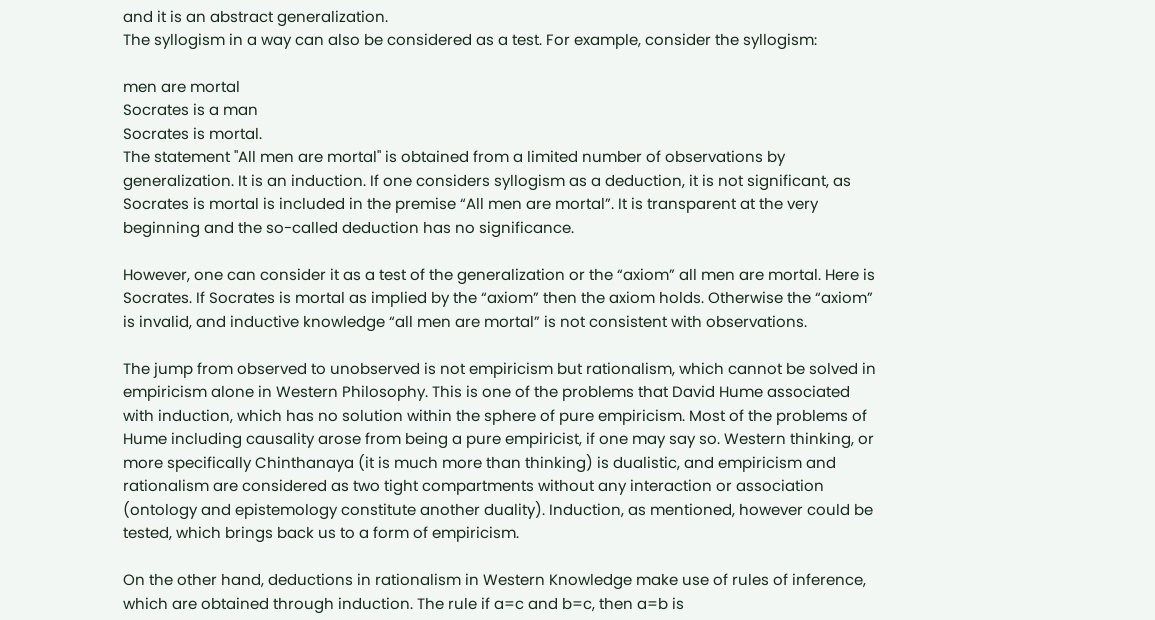and it is an abstract generalization.
The syllogism in a way can also be considered as a test. For example, consider the syllogism:

men are mortal
Socrates is a man
Socrates is mortal.
The statement "All men are mortal" is obtained from a limited number of observations by generalization. It is an induction. If one considers syllogism as a deduction, it is not significant, as Socrates is mortal is included in the premise “All men are mortal”. It is transparent at the very beginning and the so-called deduction has no significance.

However, one can consider it as a test of the generalization or the “axiom” all men are mortal. Here is Socrates. If Socrates is mortal as implied by the “axiom” then the axiom holds. Otherwise the “axiom” is invalid, and inductive knowledge “all men are mortal” is not consistent with observations.

The jump from observed to unobserved is not empiricism but rationalism, which cannot be solved in empiricism alone in Western Philosophy. This is one of the problems that David Hume associated with induction, which has no solution within the sphere of pure empiricism. Most of the problems of Hume including causality arose from being a pure empiricist, if one may say so. Western thinking, or more specifically Chinthanaya (it is much more than thinking) is dualistic, and empiricism and rationalism are considered as two tight compartments without any interaction or association (ontology and epistemology constitute another duality). Induction, as mentioned, however could be tested, which brings back us to a form of empiricism.

On the other hand, deductions in rationalism in Western Knowledge make use of rules of inference, which are obtained through induction. The rule if a=c and b=c, then a=b is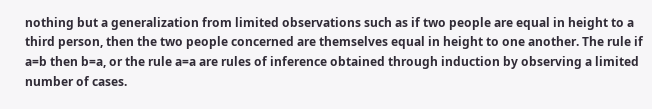nothing but a generalization from limited observations such as if two people are equal in height to a third person, then the two people concerned are themselves equal in height to one another. The rule if a=b then b=a, or the rule a=a are rules of inference obtained through induction by observing a limited number of cases.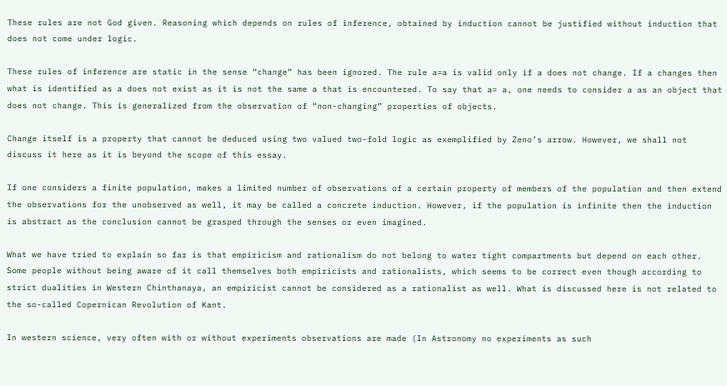These rules are not God given. Reasoning which depends on rules of inference, obtained by induction cannot be justified without induction that does not come under logic.

These rules of inference are static in the sense “change” has been ignored. The rule a=a is valid only if a does not change. If a changes then what is identified as a does not exist as it is not the same a that is encountered. To say that a= a, one needs to consider a as an object that does not change. This is generalized from the observation of “non-changing” properties of objects.

Change itself is a property that cannot be deduced using two valued two-fold logic as exemplified by Zeno’s arrow. However, we shall not discuss it here as it is beyond the scope of this essay.

If one considers a finite population, makes a limited number of observations of a certain property of members of the population and then extend the observations for the unobserved as well, it may be called a concrete induction. However, if the population is infinite then the induction is abstract as the conclusion cannot be grasped through the senses or even imagined.

What we have tried to explain so far is that empiricism and rationalism do not belong to water tight compartments but depend on each other. Some people without being aware of it call themselves both empiricists and rationalists, which seems to be correct even though according to strict dualities in Western Chinthanaya, an empiricist cannot be considered as a rationalist as well. What is discussed here is not related to the so-called Copernican Revolution of Kant.

In western science, very often with or without experiments observations are made (In Astronomy no experiments as such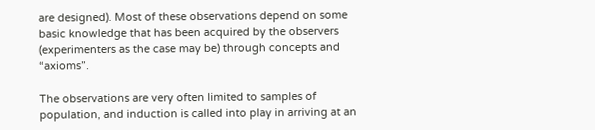are designed). Most of these observations depend on some basic knowledge that has been acquired by the observers (experimenters as the case may be) through concepts and “axioms”.

The observations are very often limited to samples of population, and induction is called into play in arriving at an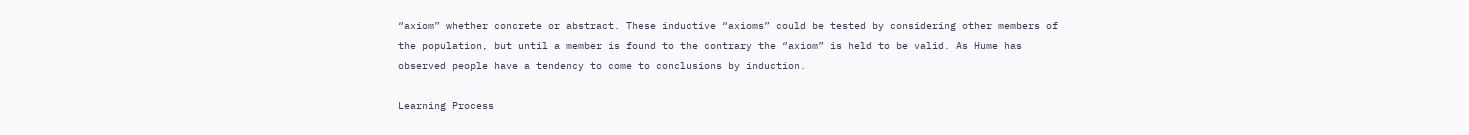“axiom” whether concrete or abstract. These inductive “axioms” could be tested by considering other members of the population, but until a member is found to the contrary the “axiom” is held to be valid. As Hume has observed people have a tendency to come to conclusions by induction.

Learning Process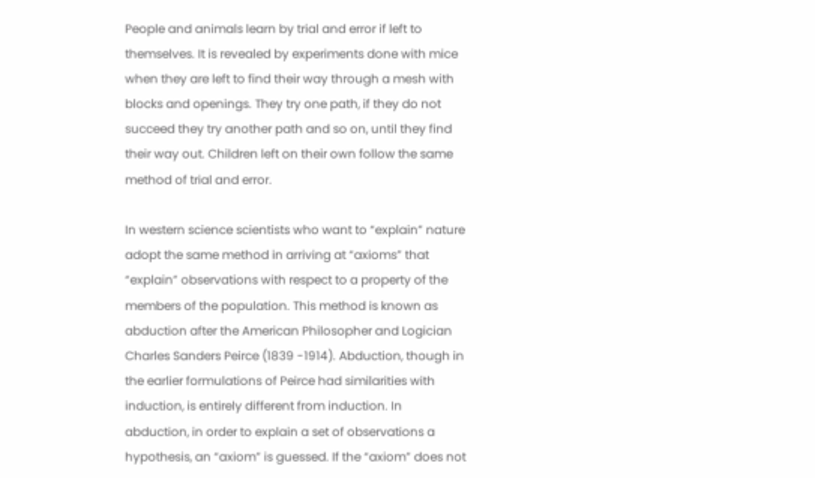People and animals learn by trial and error if left to themselves. It is revealed by experiments done with mice when they are left to find their way through a mesh with blocks and openings. They try one path, if they do not succeed they try another path and so on, until they find their way out. Children left on their own follow the same method of trial and error.

In western science scientists who want to “explain” nature adopt the same method in arriving at “axioms” that “explain” observations with respect to a property of the members of the population. This method is known as abduction after the American Philosopher and Logician Charles Sanders Peirce (1839 -1914). Abduction, though in the earlier formulations of Peirce had similarities with induction, is entirely different from induction. In abduction, in order to explain a set of observations a hypothesis, an “axiom” is guessed. If the “axiom” does not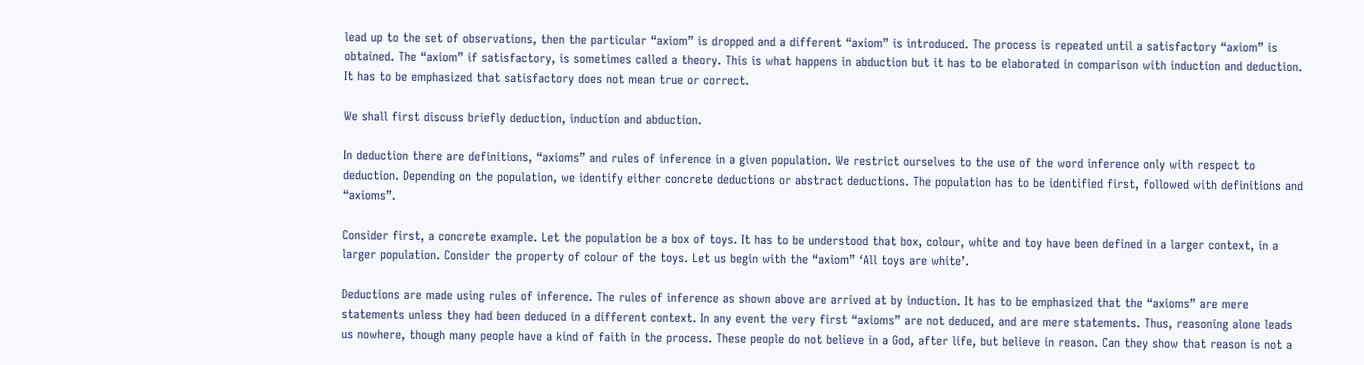lead up to the set of observations, then the particular “axiom” is dropped and a different “axiom” is introduced. The process is repeated until a satisfactory “axiom” is obtained. The “axiom” if satisfactory, is sometimes called a theory. This is what happens in abduction but it has to be elaborated in comparison with induction and deduction. It has to be emphasized that satisfactory does not mean true or correct.

We shall first discuss briefly deduction, induction and abduction.

In deduction there are definitions, “axioms” and rules of inference in a given population. We restrict ourselves to the use of the word inference only with respect to deduction. Depending on the population, we identify either concrete deductions or abstract deductions. The population has to be identified first, followed with definitions and “axioms”.

Consider first, a concrete example. Let the population be a box of toys. It has to be understood that box, colour, white and toy have been defined in a larger context, in a larger population. Consider the property of colour of the toys. Let us begin with the “axiom” ‘All toys are white’.

Deductions are made using rules of inference. The rules of inference as shown above are arrived at by induction. It has to be emphasized that the “axioms” are mere statements unless they had been deduced in a different context. In any event the very first “axioms” are not deduced, and are mere statements. Thus, reasoning alone leads us nowhere, though many people have a kind of faith in the process. These people do not believe in a God, after life, but believe in reason. Can they show that reason is not a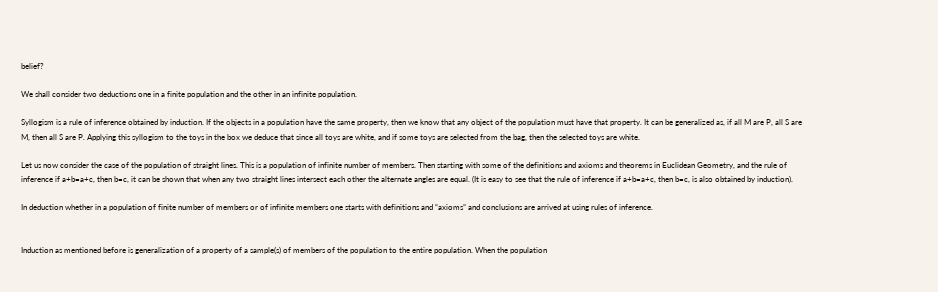belief?

We shall consider two deductions one in a finite population and the other in an infinite population.

Syllogism is a rule of inference obtained by induction. If the objects in a population have the same property, then we know that any object of the population must have that property. It can be generalized as, if all M are P, all S are M, then all S are P. Applying this syllogism to the toys in the box we deduce that since all toys are white, and if some toys are selected from the bag, then the selected toys are white.

Let us now consider the case of the population of straight lines. This is a population of infinite number of members. Then starting with some of the definitions and axioms and theorems in Euclidean Geometry, and the rule of inference if a+b=a+c, then b=c, it can be shown that when any two straight lines intersect each other the alternate angles are equal. (It is easy to see that the rule of inference if a+b=a+c, then b=c, is also obtained by induction).

In deduction whether in a population of finite number of members or of infinite members one starts with definitions and “axioms” and conclusions are arrived at using rules of inference.


Induction as mentioned before is generalization of a property of a sample(s) of members of the population to the entire population. When the population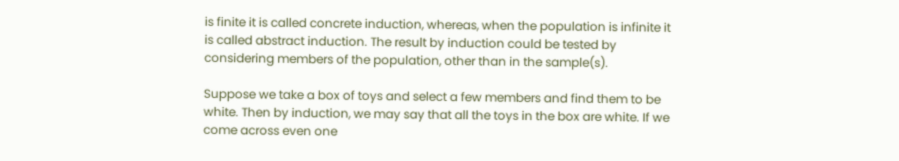is finite it is called concrete induction, whereas, when the population is infinite it is called abstract induction. The result by induction could be tested by considering members of the population, other than in the sample(s).

Suppose we take a box of toys and select a few members and find them to be white. Then by induction, we may say that all the toys in the box are white. If we come across even one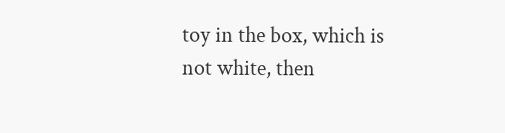toy in the box, which is not white, then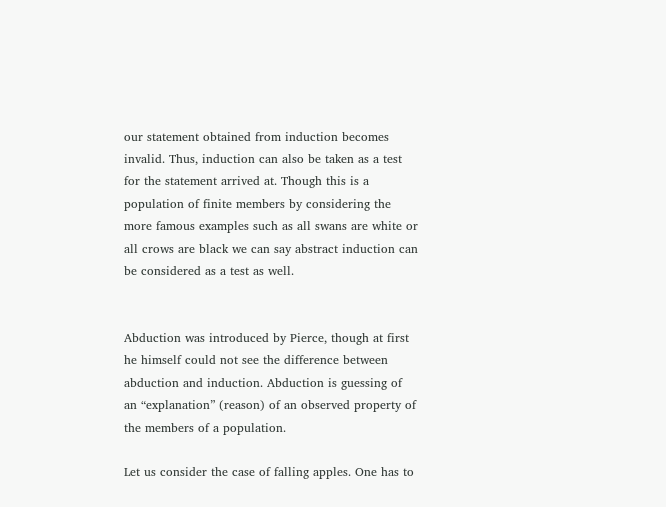our statement obtained from induction becomes invalid. Thus, induction can also be taken as a test for the statement arrived at. Though this is a population of finite members by considering the more famous examples such as all swans are white or all crows are black we can say abstract induction can be considered as a test as well.


Abduction was introduced by Pierce, though at first he himself could not see the difference between abduction and induction. Abduction is guessing of an “explanation” (reason) of an observed property of the members of a population.

Let us consider the case of falling apples. One has to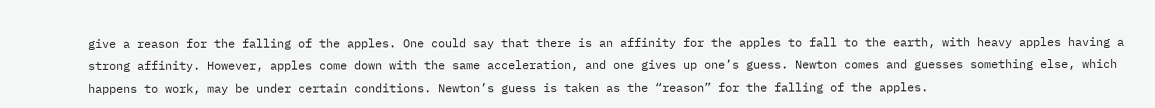give a reason for the falling of the apples. One could say that there is an affinity for the apples to fall to the earth, with heavy apples having a strong affinity. However, apples come down with the same acceleration, and one gives up one’s guess. Newton comes and guesses something else, which happens to work, may be under certain conditions. Newton’s guess is taken as the “reason” for the falling of the apples.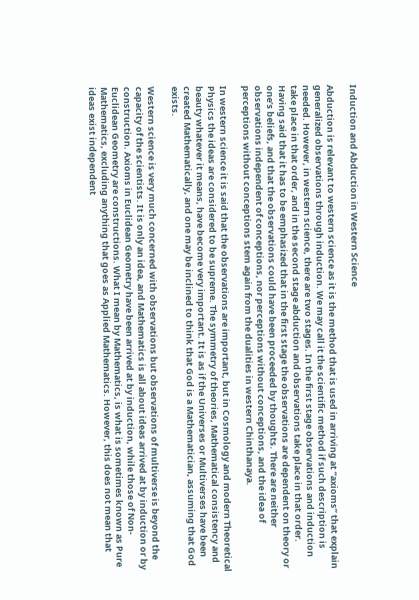Induction and Abduction in Western Science

Abduction is relevant to western science as it is the method that is used in arriving at “axioms” that explain generalized observations through induction. We may call it the scientific method if such description is needed. However, in western science, there are two stages. In the first stage observations and induction take place in that order, and in the second stage abduction and observations take place in that order. Having said that it has to be emphasized that in the first stage the observations are dependent on theory or one’s beliefs, and that the observations could have been proceeded by thoughts. There are neither observations independent of conceptions, nor perceptions without conceptions, and the idea of perceptions without conceptions stem again from the dualities in western Chinthanaya.

In western science it is said that the observations are important, but in Cosmology and modern Theoretical Physics the ideas are considered to be supreme. The symmetry of theories, Mathematical consistency and beauty whatever it means, have become very important. It is as if the Universes or Multiverses have been created Mathematically, and one may be inclined to think that God is a Mathematician, assuming that God exists.

Western science is very much concerned with observations but observations of multiverse is beyond the capacity of the scientists. It is only an idea, and Mathematics is all about ideas arrived at by induction or by construction. Axioms in Euclidean Geometry have been arrived at by induction, while those of Non- Euclidean Geometry are constructions. What I mean by Mathematics, is what is sometimes known as Pure Mathematics, excluding anything that goes as Applied Mathematics. However, this does not mean that ideas exist independent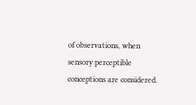of observations, when sensory perceptible conceptions are considered.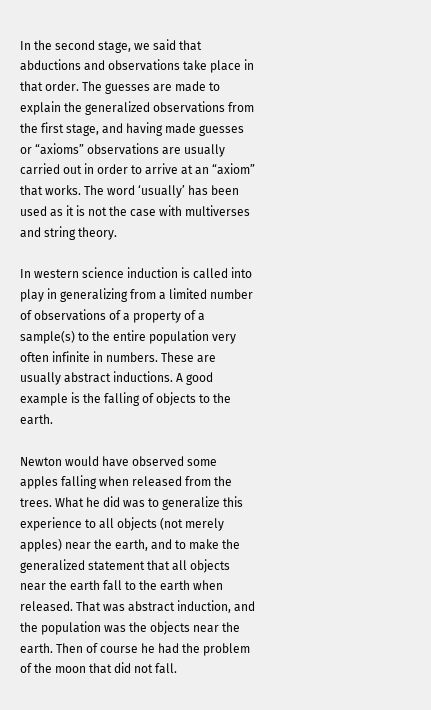In the second stage, we said that abductions and observations take place in that order. The guesses are made to explain the generalized observations from the first stage, and having made guesses or “axioms” observations are usually carried out in order to arrive at an “axiom” that works. The word ‘usually’ has been used as it is not the case with multiverses and string theory.

In western science induction is called into play in generalizing from a limited number of observations of a property of a sample(s) to the entire population very often infinite in numbers. These are usually abstract inductions. A good example is the falling of objects to the earth.

Newton would have observed some apples falling when released from the trees. What he did was to generalize this experience to all objects (not merely apples) near the earth, and to make the generalized statement that all objects near the earth fall to the earth when released. That was abstract induction, and the population was the objects near the earth. Then of course he had the problem of the moon that did not fall.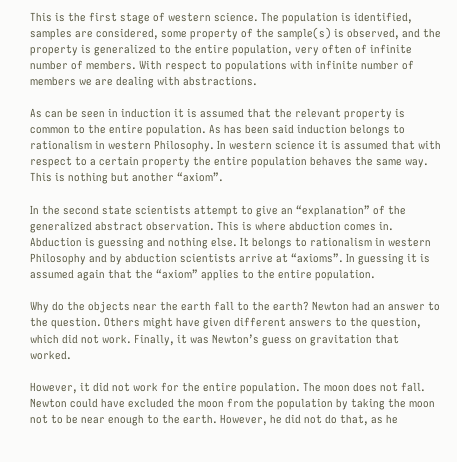This is the first stage of western science. The population is identified, samples are considered, some property of the sample(s) is observed, and the property is generalized to the entire population, very often of infinite number of members. With respect to populations with infinite number of members we are dealing with abstractions.

As can be seen in induction it is assumed that the relevant property is common to the entire population. As has been said induction belongs to rationalism in western Philosophy. In western science it is assumed that with respect to a certain property the entire population behaves the same way. This is nothing but another “axiom”.

In the second state scientists attempt to give an “explanation” of the generalized abstract observation. This is where abduction comes in. Abduction is guessing and nothing else. It belongs to rationalism in western Philosophy and by abduction scientists arrive at “axioms”. In guessing it is assumed again that the “axiom” applies to the entire population.

Why do the objects near the earth fall to the earth? Newton had an answer to the question. Others might have given different answers to the question, which did not work. Finally, it was Newton’s guess on gravitation that worked.

However, it did not work for the entire population. The moon does not fall. Newton could have excluded the moon from the population by taking the moon not to be near enough to the earth. However, he did not do that, as he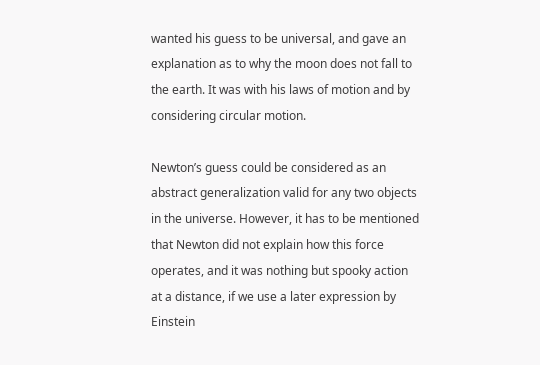wanted his guess to be universal, and gave an explanation as to why the moon does not fall to the earth. It was with his laws of motion and by considering circular motion.

Newton’s guess could be considered as an abstract generalization valid for any two objects in the universe. However, it has to be mentioned that Newton did not explain how this force operates, and it was nothing but spooky action at a distance, if we use a later expression by Einstein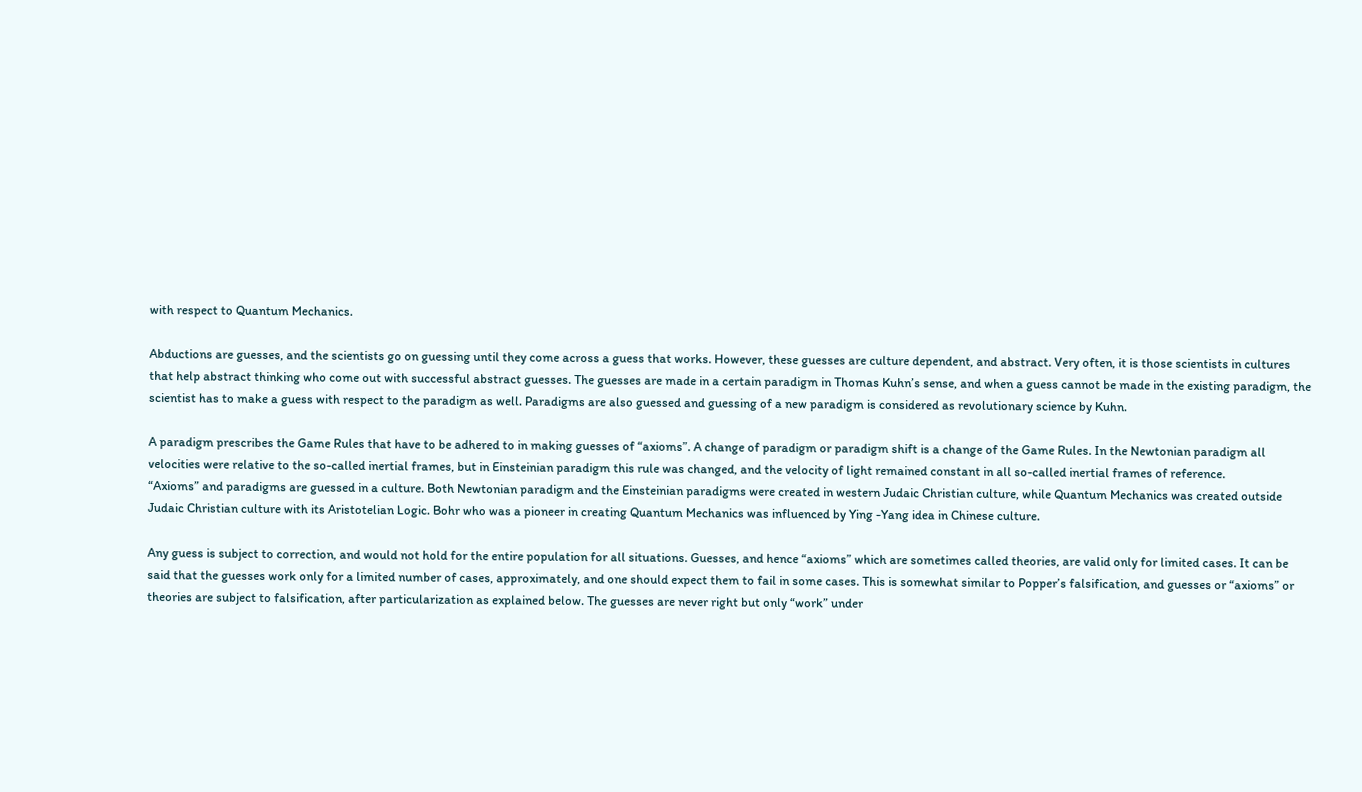with respect to Quantum Mechanics.

Abductions are guesses, and the scientists go on guessing until they come across a guess that works. However, these guesses are culture dependent, and abstract. Very often, it is those scientists in cultures that help abstract thinking who come out with successful abstract guesses. The guesses are made in a certain paradigm in Thomas Kuhn’s sense, and when a guess cannot be made in the existing paradigm, the scientist has to make a guess with respect to the paradigm as well. Paradigms are also guessed and guessing of a new paradigm is considered as revolutionary science by Kuhn.

A paradigm prescribes the Game Rules that have to be adhered to in making guesses of “axioms”. A change of paradigm or paradigm shift is a change of the Game Rules. In the Newtonian paradigm all velocities were relative to the so-called inertial frames, but in Einsteinian paradigm this rule was changed, and the velocity of light remained constant in all so-called inertial frames of reference.
“Axioms” and paradigms are guessed in a culture. Both Newtonian paradigm and the Einsteinian paradigms were created in western Judaic Christian culture, while Quantum Mechanics was created outside Judaic Christian culture with its Aristotelian Logic. Bohr who was a pioneer in creating Quantum Mechanics was influenced by Ying -Yang idea in Chinese culture.

Any guess is subject to correction, and would not hold for the entire population for all situations. Guesses, and hence “axioms” which are sometimes called theories, are valid only for limited cases. It can be said that the guesses work only for a limited number of cases, approximately, and one should expect them to fail in some cases. This is somewhat similar to Popper’s falsification, and guesses or “axioms” or theories are subject to falsification, after particularization as explained below. The guesses are never right but only “work” under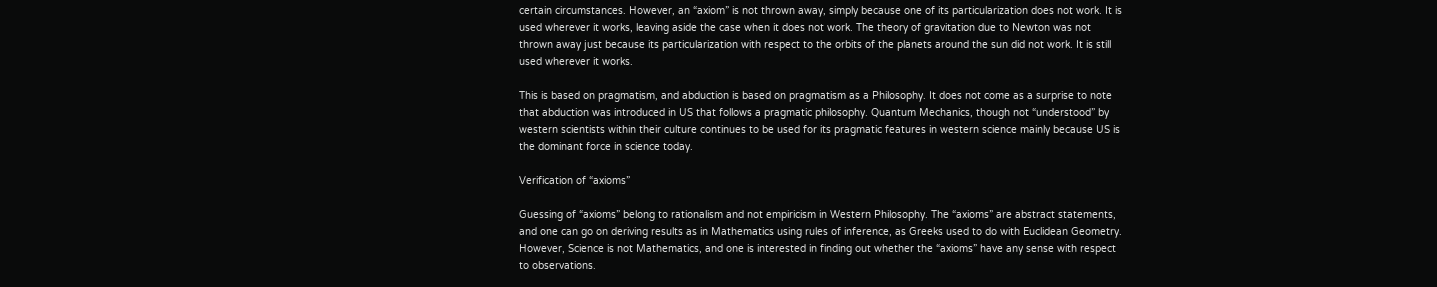certain circumstances. However, an “axiom” is not thrown away, simply because one of its particularization does not work. It is used wherever it works, leaving aside the case when it does not work. The theory of gravitation due to Newton was not thrown away just because its particularization with respect to the orbits of the planets around the sun did not work. It is still used wherever it works.

This is based on pragmatism, and abduction is based on pragmatism as a Philosophy. It does not come as a surprise to note that abduction was introduced in US that follows a pragmatic philosophy. Quantum Mechanics, though not “understood” by western scientists within their culture continues to be used for its pragmatic features in western science mainly because US is the dominant force in science today.

Verification of “axioms”

Guessing of “axioms” belong to rationalism and not empiricism in Western Philosophy. The “axioms” are abstract statements, and one can go on deriving results as in Mathematics using rules of inference, as Greeks used to do with Euclidean Geometry. However, Science is not Mathematics, and one is interested in finding out whether the “axioms” have any sense with respect to observations.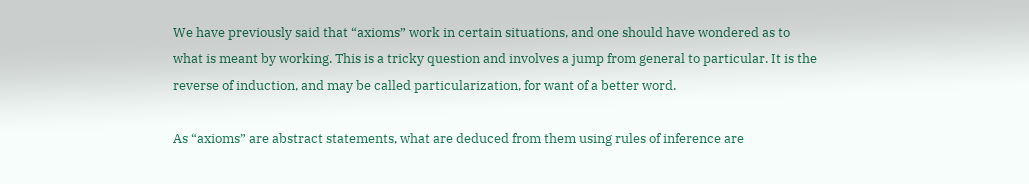We have previously said that “axioms” work in certain situations, and one should have wondered as to what is meant by working. This is a tricky question and involves a jump from general to particular. It is the reverse of induction, and may be called particularization, for want of a better word.

As “axioms” are abstract statements, what are deduced from them using rules of inference are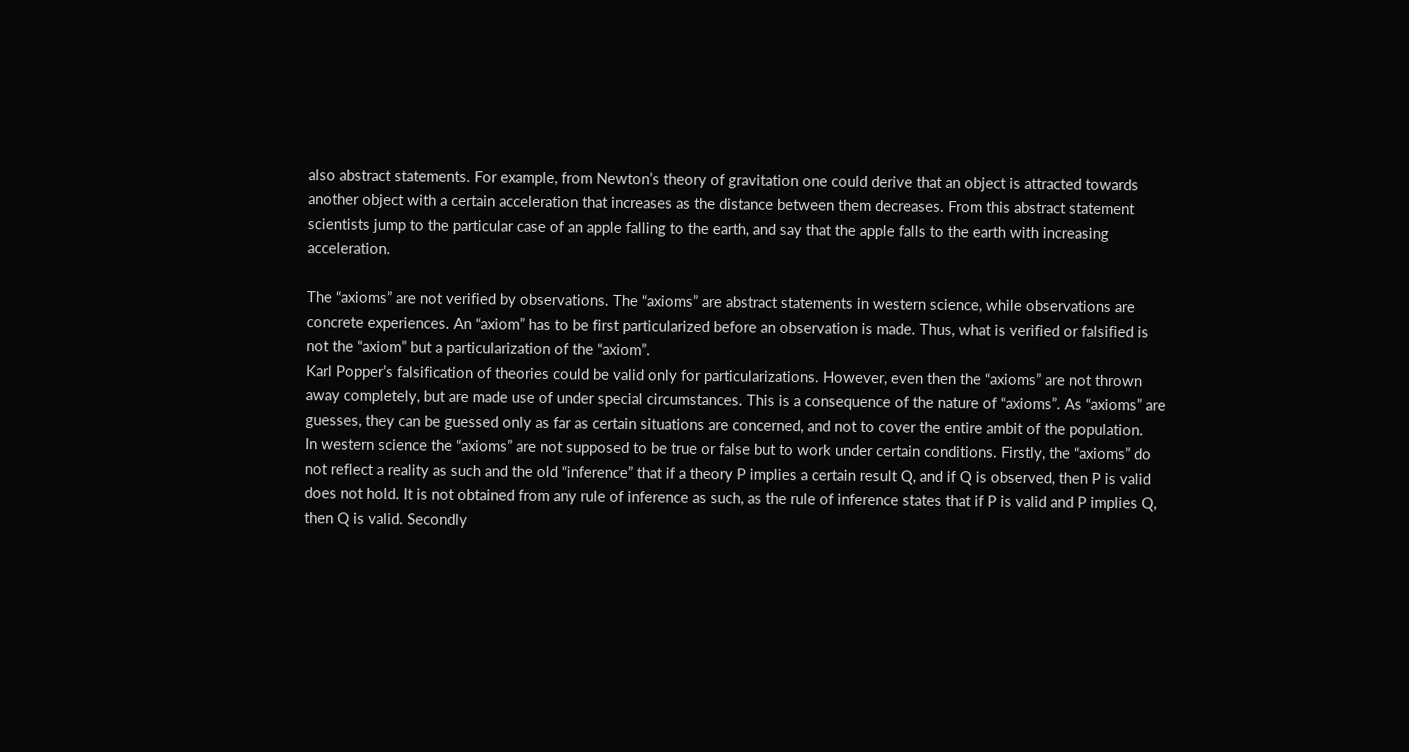also abstract statements. For example, from Newton’s theory of gravitation one could derive that an object is attracted towards another object with a certain acceleration that increases as the distance between them decreases. From this abstract statement scientists jump to the particular case of an apple falling to the earth, and say that the apple falls to the earth with increasing acceleration.

The “axioms” are not verified by observations. The “axioms” are abstract statements in western science, while observations are concrete experiences. An “axiom” has to be first particularized before an observation is made. Thus, what is verified or falsified is not the “axiom” but a particularization of the “axiom”.
Karl Popper’s falsification of theories could be valid only for particularizations. However, even then the “axioms” are not thrown away completely, but are made use of under special circumstances. This is a consequence of the nature of “axioms”. As “axioms” are guesses, they can be guessed only as far as certain situations are concerned, and not to cover the entire ambit of the population.
In western science the “axioms” are not supposed to be true or false but to work under certain conditions. Firstly, the “axioms” do not reflect a reality as such and the old “inference” that if a theory P implies a certain result Q, and if Q is observed, then P is valid does not hold. It is not obtained from any rule of inference as such, as the rule of inference states that if P is valid and P implies Q, then Q is valid. Secondly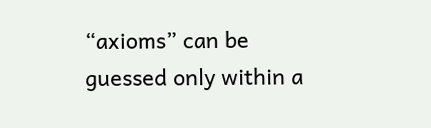“axioms” can be guessed only within a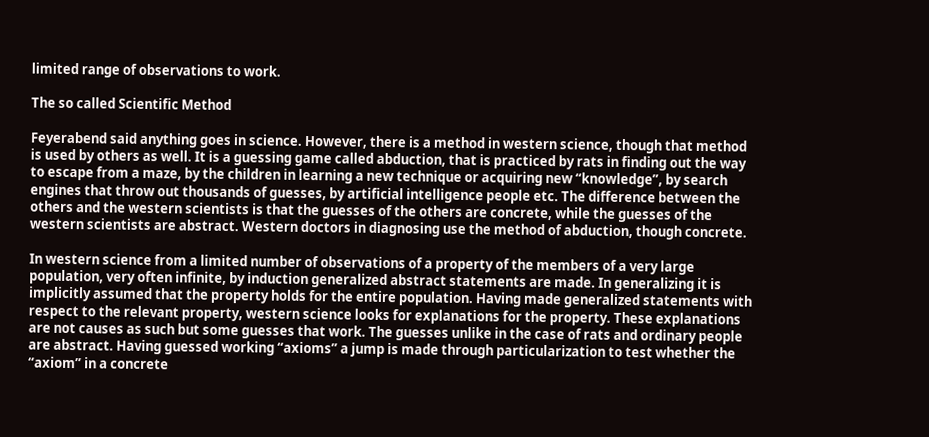limited range of observations to work.

The so called Scientific Method

Feyerabend said anything goes in science. However, there is a method in western science, though that method is used by others as well. It is a guessing game called abduction, that is practiced by rats in finding out the way to escape from a maze, by the children in learning a new technique or acquiring new “knowledge”, by search engines that throw out thousands of guesses, by artificial intelligence people etc. The difference between the others and the western scientists is that the guesses of the others are concrete, while the guesses of the western scientists are abstract. Western doctors in diagnosing use the method of abduction, though concrete.

In western science from a limited number of observations of a property of the members of a very large population, very often infinite, by induction generalized abstract statements are made. In generalizing it is implicitly assumed that the property holds for the entire population. Having made generalized statements with respect to the relevant property, western science looks for explanations for the property. These explanations are not causes as such but some guesses that work. The guesses unlike in the case of rats and ordinary people are abstract. Having guessed working “axioms” a jump is made through particularization to test whether the “axiom” in a concrete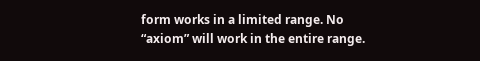form works in a limited range. No “axiom” will work in the entire range.